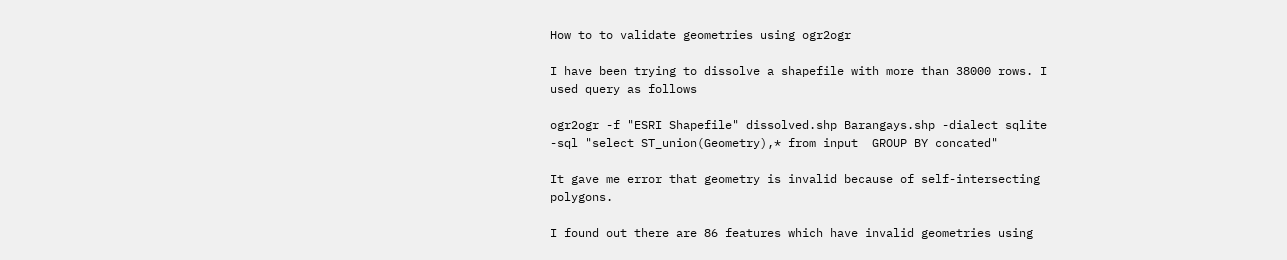How to to validate geometries using ogr2ogr

I have been trying to dissolve a shapefile with more than 38000 rows. I used query as follows

ogr2ogr -f "ESRI Shapefile" dissolved.shp Barangays.shp -dialect sqlite -sql "select ST_union(Geometry),* from input  GROUP BY concated"

It gave me error that geometry is invalid because of self-intersecting polygons.

I found out there are 86 features which have invalid geometries using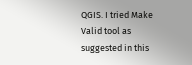QGIS. I tried Make Valid tool as suggested in this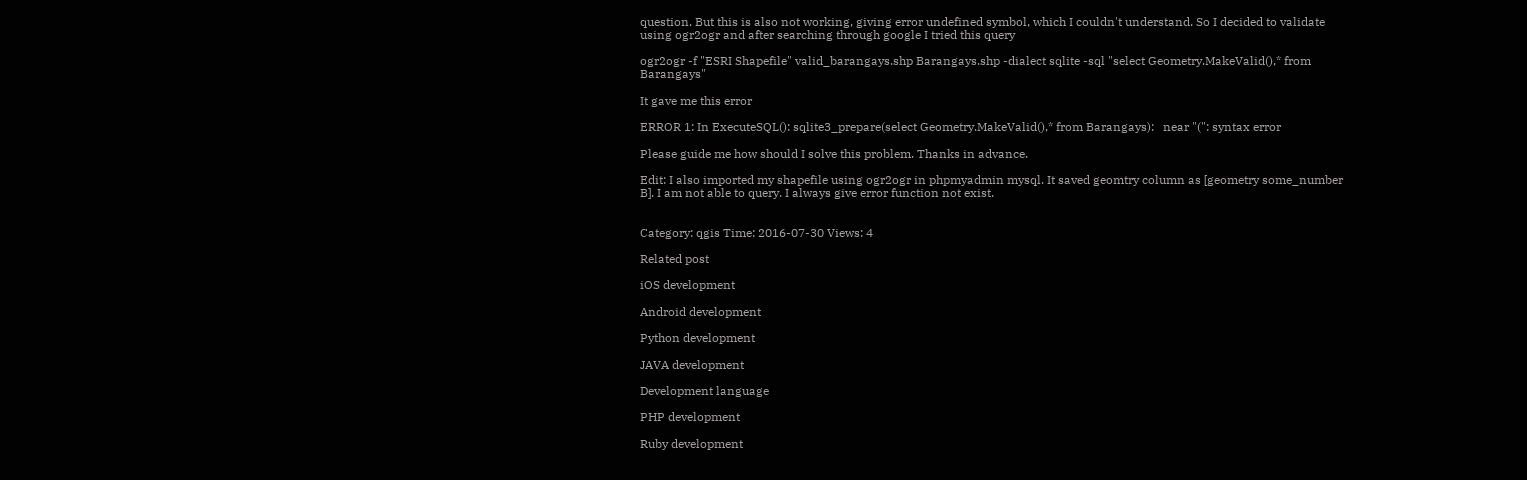question. But this is also not working, giving error undefined symbol, which I couldn't understand. So I decided to validate using ogr2ogr and after searching through google I tried this query

ogr2ogr -f "ESRI Shapefile" valid_barangays.shp Barangays.shp -dialect sqlite -sql "select Geometry.MakeValid(),* from Barangays"

It gave me this error

ERROR 1: In ExecuteSQL(): sqlite3_prepare(select Geometry.MakeValid(),* from Barangays):   near "(": syntax error

Please guide me how should I solve this problem. Thanks in advance.

Edit: I also imported my shapefile using ogr2ogr in phpmyadmin mysql. It saved geomtry column as [geometry some_number B]. I am not able to query. I always give error function not exist.


Category: qgis Time: 2016-07-30 Views: 4

Related post

iOS development

Android development

Python development

JAVA development

Development language

PHP development

Ruby development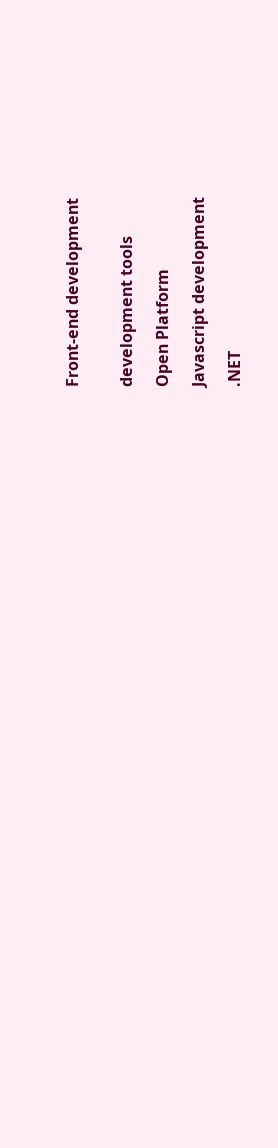Front-end development


development tools

Open Platform

Javascript development

.NET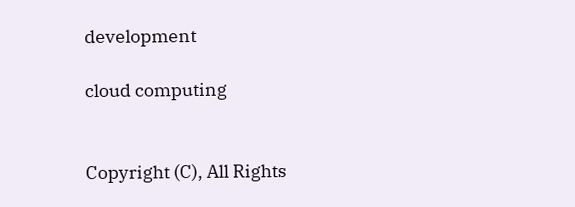development

cloud computing


Copyright (C), All Rights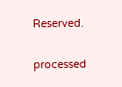Reserved.

processed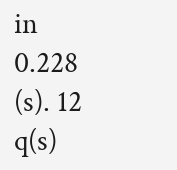in 0.228 (s). 12 q(s)